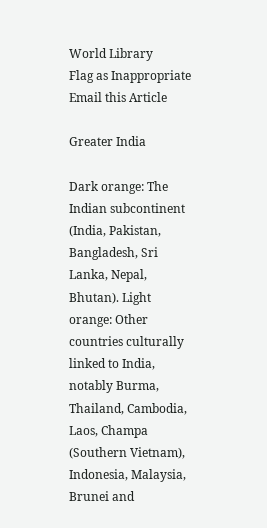World Library
Flag as Inappropriate
Email this Article

Greater India

Dark orange: The Indian subcontinent (India, Pakistan, Bangladesh, Sri Lanka, Nepal, Bhutan). Light orange: Other countries culturally linked to India, notably Burma, Thailand, Cambodia, Laos, Champa (Southern Vietnam), Indonesia, Malaysia, Brunei and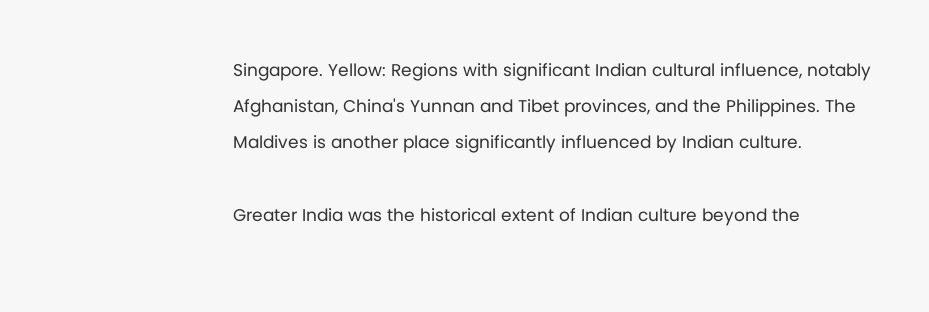Singapore. Yellow: Regions with significant Indian cultural influence, notably Afghanistan, China's Yunnan and Tibet provinces, and the Philippines. The Maldives is another place significantly influenced by Indian culture.

Greater India was the historical extent of Indian culture beyond the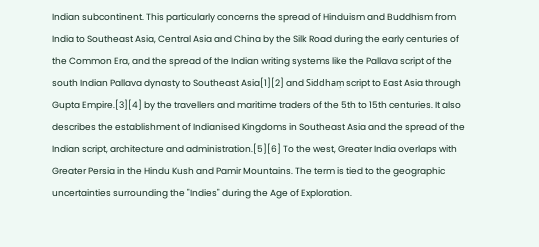Indian subcontinent. This particularly concerns the spread of Hinduism and Buddhism from India to Southeast Asia, Central Asia and China by the Silk Road during the early centuries of the Common Era, and the spread of the Indian writing systems like the Pallava script of the south Indian Pallava dynasty to Southeast Asia[1][2] and Siddhaṃ script to East Asia through Gupta Empire.[3][4] by the travellers and maritime traders of the 5th to 15th centuries. It also describes the establishment of Indianised Kingdoms in Southeast Asia and the spread of the Indian script, architecture and administration.[5][6] To the west, Greater India overlaps with Greater Persia in the Hindu Kush and Pamir Mountains. The term is tied to the geographic uncertainties surrounding the "Indies" during the Age of Exploration.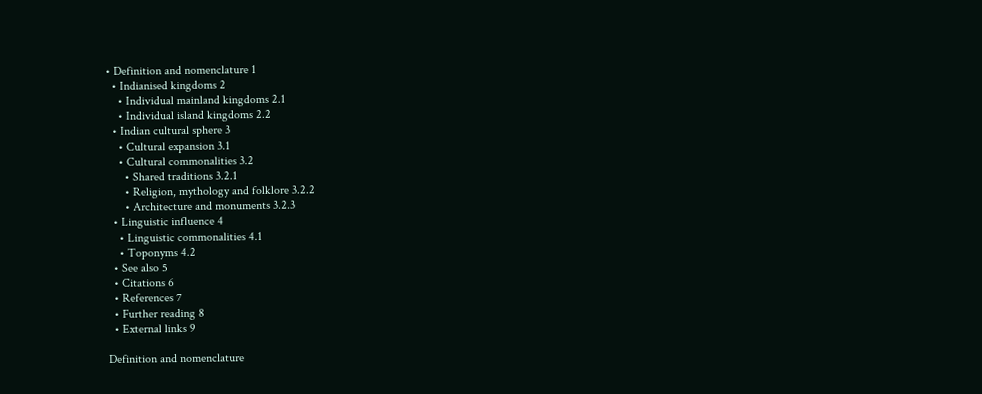• Definition and nomenclature 1
  • Indianised kingdoms 2
    • Individual mainland kingdoms 2.1
    • Individual island kingdoms 2.2
  • Indian cultural sphere 3
    • Cultural expansion 3.1
    • Cultural commonalities 3.2
      • Shared traditions 3.2.1
      • Religion, mythology and folklore 3.2.2
      • Architecture and monuments 3.2.3
  • Linguistic influence 4
    • Linguistic commonalities 4.1
    • Toponyms 4.2
  • See also 5
  • Citations 6
  • References 7
  • Further reading 8
  • External links 9

Definition and nomenclature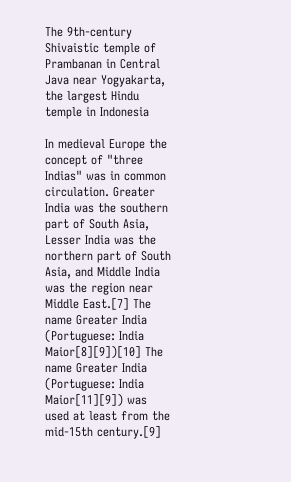The 9th-century Shivaistic temple of Prambanan in Central Java near Yogyakarta, the largest Hindu temple in Indonesia

In medieval Europe the concept of "three Indias" was in common circulation. Greater India was the southern part of South Asia, Lesser India was the northern part of South Asia, and Middle India was the region near Middle East.[7] The name Greater India (Portuguese: India Maior[8][9])[10] The name Greater India (Portuguese: India Maior[11][9]) was used at least from the mid-15th century.[9]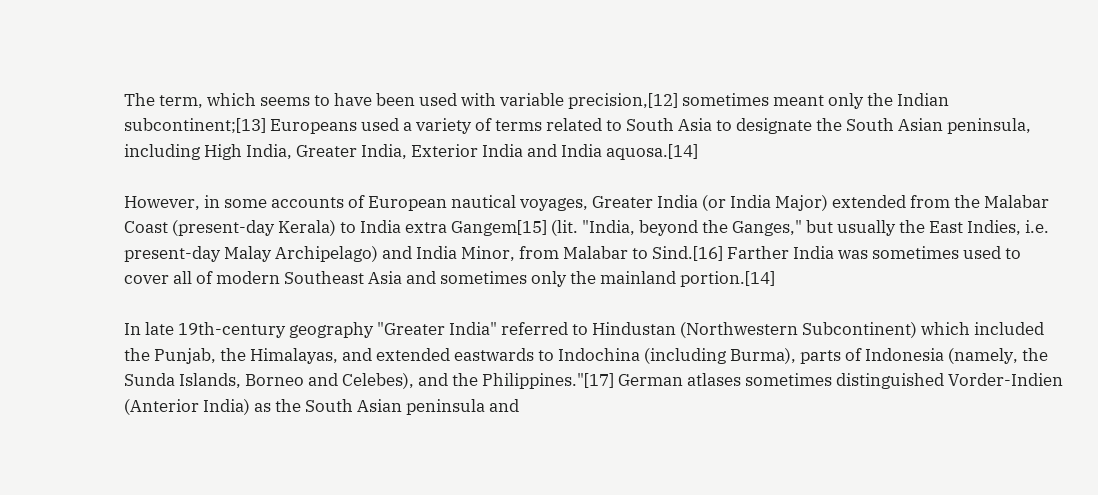The term, which seems to have been used with variable precision,[12] sometimes meant only the Indian subcontinent;[13] Europeans used a variety of terms related to South Asia to designate the South Asian peninsula, including High India, Greater India, Exterior India and India aquosa.[14]

However, in some accounts of European nautical voyages, Greater India (or India Major) extended from the Malabar Coast (present-day Kerala) to India extra Gangem[15] (lit. "India, beyond the Ganges," but usually the East Indies, i.e. present-day Malay Archipelago) and India Minor, from Malabar to Sind.[16] Farther India was sometimes used to cover all of modern Southeast Asia and sometimes only the mainland portion.[14]

In late 19th-century geography "Greater India" referred to Hindustan (Northwestern Subcontinent) which included the Punjab, the Himalayas, and extended eastwards to Indochina (including Burma), parts of Indonesia (namely, the Sunda Islands, Borneo and Celebes), and the Philippines."[17] German atlases sometimes distinguished Vorder-Indien (Anterior India) as the South Asian peninsula and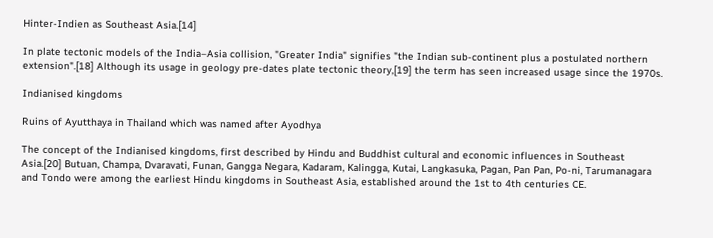Hinter-Indien as Southeast Asia.[14]

In plate tectonic models of the India–Asia collision, "Greater India" signifies "the Indian sub-continent plus a postulated northern extension".[18] Although its usage in geology pre-dates plate tectonic theory,[19] the term has seen increased usage since the 1970s.

Indianised kingdoms

Ruins of Ayutthaya in Thailand which was named after Ayodhya

The concept of the Indianised kingdoms, first described by Hindu and Buddhist cultural and economic influences in Southeast Asia.[20] Butuan, Champa, Dvaravati, Funan, Gangga Negara, Kadaram, Kalingga, Kutai, Langkasuka, Pagan, Pan Pan, Po-ni, Tarumanagara and Tondo were among the earliest Hindu kingdoms in Southeast Asia, established around the 1st to 4th centuries CE.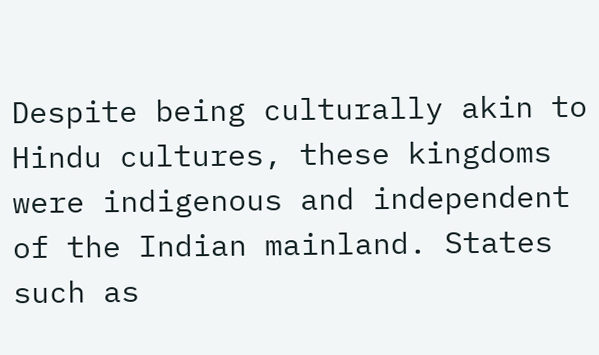Despite being culturally akin to Hindu cultures, these kingdoms were indigenous and independent of the Indian mainland. States such as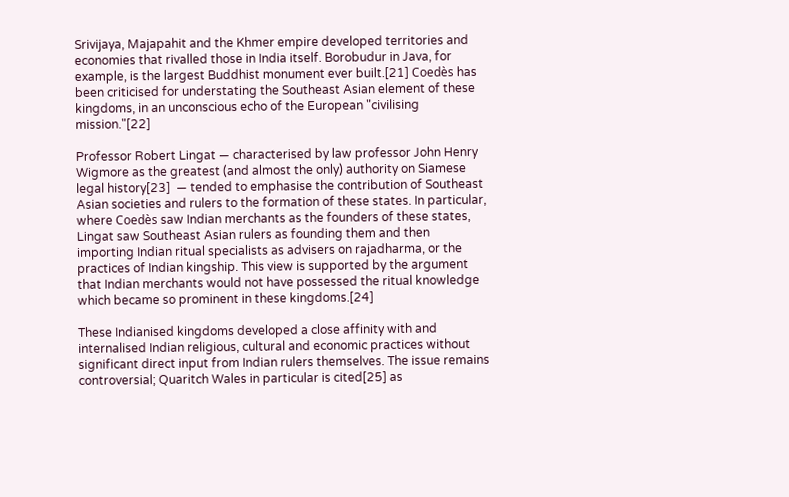Srivijaya, Majapahit and the Khmer empire developed territories and economies that rivalled those in India itself. Borobudur in Java, for example, is the largest Buddhist monument ever built.[21] Coedès has been criticised for understating the Southeast Asian element of these kingdoms, in an unconscious echo of the European "civilising mission."[22]

Professor Robert Lingat — characterised by law professor John Henry Wigmore as the greatest (and almost the only) authority on Siamese legal history[23]  — tended to emphasise the contribution of Southeast Asian societies and rulers to the formation of these states. In particular, where Coedès saw Indian merchants as the founders of these states, Lingat saw Southeast Asian rulers as founding them and then importing Indian ritual specialists as advisers on rajadharma, or the practices of Indian kingship. This view is supported by the argument that Indian merchants would not have possessed the ritual knowledge which became so prominent in these kingdoms.[24]

These Indianised kingdoms developed a close affinity with and internalised Indian religious, cultural and economic practices without significant direct input from Indian rulers themselves. The issue remains controversial; Quaritch Wales in particular is cited[25] as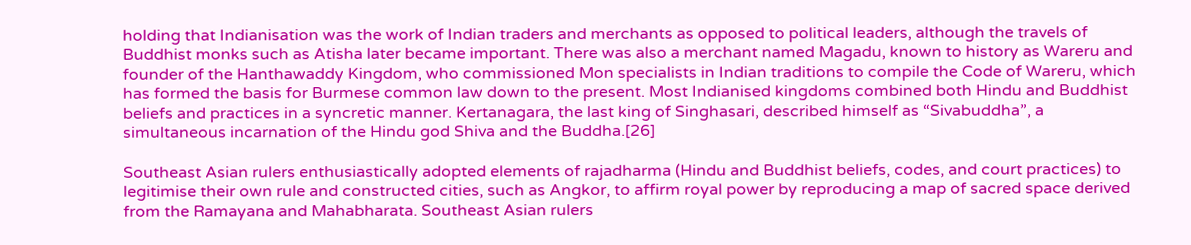holding that Indianisation was the work of Indian traders and merchants as opposed to political leaders, although the travels of Buddhist monks such as Atisha later became important. There was also a merchant named Magadu, known to history as Wareru and founder of the Hanthawaddy Kingdom, who commissioned Mon specialists in Indian traditions to compile the Code of Wareru, which has formed the basis for Burmese common law down to the present. Most Indianised kingdoms combined both Hindu and Buddhist beliefs and practices in a syncretic manner. Kertanagara, the last king of Singhasari, described himself as “Sivabuddha”, a simultaneous incarnation of the Hindu god Shiva and the Buddha.[26]

Southeast Asian rulers enthusiastically adopted elements of rajadharma (Hindu and Buddhist beliefs, codes, and court practices) to legitimise their own rule and constructed cities, such as Angkor, to affirm royal power by reproducing a map of sacred space derived from the Ramayana and Mahabharata. Southeast Asian rulers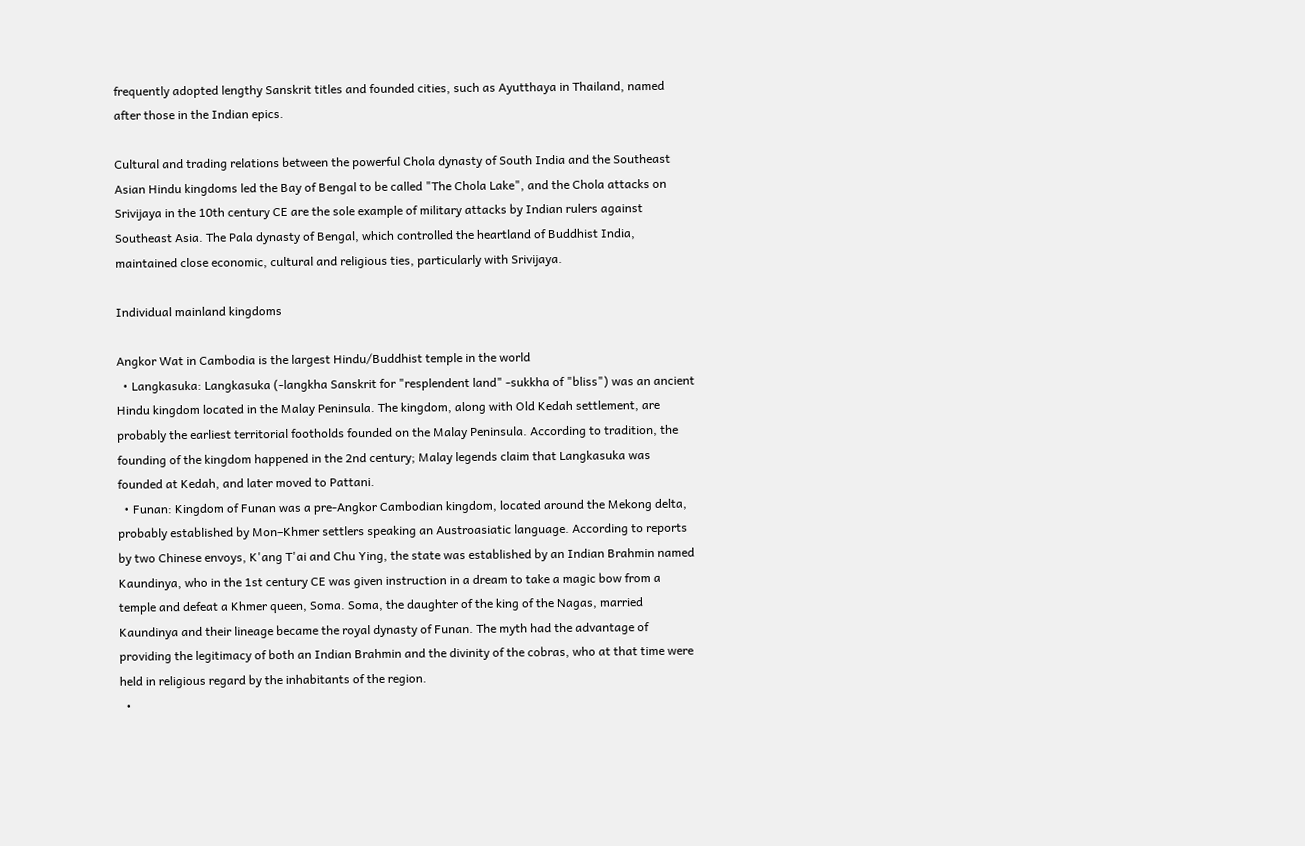frequently adopted lengthy Sanskrit titles and founded cities, such as Ayutthaya in Thailand, named after those in the Indian epics.

Cultural and trading relations between the powerful Chola dynasty of South India and the Southeast Asian Hindu kingdoms led the Bay of Bengal to be called "The Chola Lake", and the Chola attacks on Srivijaya in the 10th century CE are the sole example of military attacks by Indian rulers against Southeast Asia. The Pala dynasty of Bengal, which controlled the heartland of Buddhist India, maintained close economic, cultural and religious ties, particularly with Srivijaya.

Individual mainland kingdoms

Angkor Wat in Cambodia is the largest Hindu/Buddhist temple in the world
  • Langkasuka: Langkasuka (-langkha Sanskrit for "resplendent land" -sukkha of "bliss") was an ancient Hindu kingdom located in the Malay Peninsula. The kingdom, along with Old Kedah settlement, are probably the earliest territorial footholds founded on the Malay Peninsula. According to tradition, the founding of the kingdom happened in the 2nd century; Malay legends claim that Langkasuka was founded at Kedah, and later moved to Pattani.
  • Funan: Kingdom of Funan was a pre-Angkor Cambodian kingdom, located around the Mekong delta, probably established by Mon–Khmer settlers speaking an Austroasiatic language. According to reports by two Chinese envoys, K'ang T'ai and Chu Ying, the state was established by an Indian Brahmin named Kaundinya, who in the 1st century CE was given instruction in a dream to take a magic bow from a temple and defeat a Khmer queen, Soma. Soma, the daughter of the king of the Nagas, married Kaundinya and their lineage became the royal dynasty of Funan. The myth had the advantage of providing the legitimacy of both an Indian Brahmin and the divinity of the cobras, who at that time were held in religious regard by the inhabitants of the region.
  •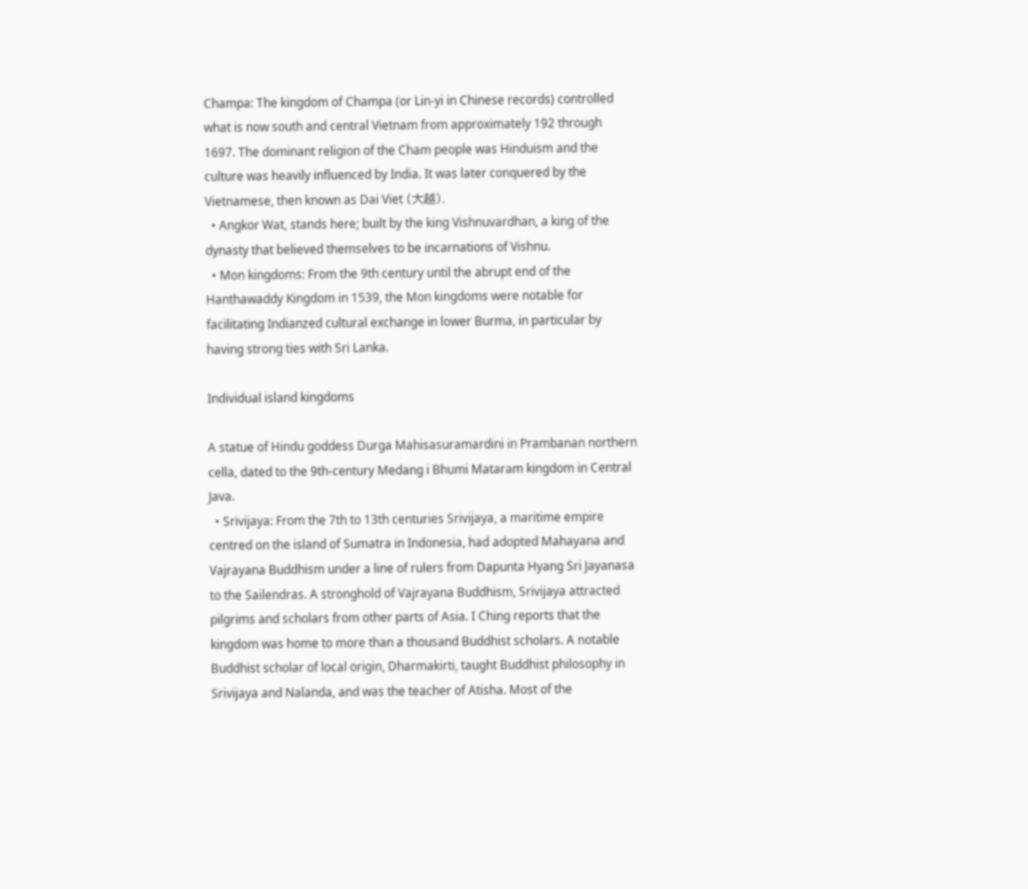Champa: The kingdom of Champa (or Lin-yi in Chinese records) controlled what is now south and central Vietnam from approximately 192 through 1697. The dominant religion of the Cham people was Hinduism and the culture was heavily influenced by India. It was later conquered by the Vietnamese, then known as Dai Viet (大越).
  • Angkor Wat, stands here; built by the king Vishnuvardhan, a king of the dynasty that believed themselves to be incarnations of Vishnu.
  • Mon kingdoms: From the 9th century until the abrupt end of the Hanthawaddy Kingdom in 1539, the Mon kingdoms were notable for facilitating Indianzed cultural exchange in lower Burma, in particular by having strong ties with Sri Lanka.

Individual island kingdoms

A statue of Hindu goddess Durga Mahisasuramardini in Prambanan northern cella, dated to the 9th-century Medang i Bhumi Mataram kingdom in Central Java.
  • Srivijaya: From the 7th to 13th centuries Srivijaya, a maritime empire centred on the island of Sumatra in Indonesia, had adopted Mahayana and Vajrayana Buddhism under a line of rulers from Dapunta Hyang Sri Jayanasa to the Sailendras. A stronghold of Vajrayana Buddhism, Srivijaya attracted pilgrims and scholars from other parts of Asia. I Ching reports that the kingdom was home to more than a thousand Buddhist scholars. A notable Buddhist scholar of local origin, Dharmakirti, taught Buddhist philosophy in Srivijaya and Nalanda, and was the teacher of Atisha. Most of the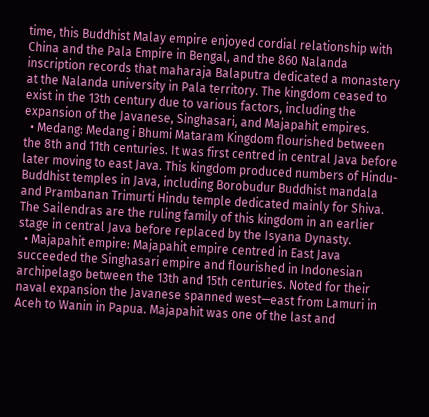time, this Buddhist Malay empire enjoyed cordial relationship with China and the Pala Empire in Bengal, and the 860 Nalanda inscription records that maharaja Balaputra dedicated a monastery at the Nalanda university in Pala territory. The kingdom ceased to exist in the 13th century due to various factors, including the expansion of the Javanese, Singhasari, and Majapahit empires.
  • Medang: Medang i Bhumi Mataram Kingdom flourished between the 8th and 11th centuries. It was first centred in central Java before later moving to east Java. This kingdom produced numbers of Hindu-Buddhist temples in Java, including Borobudur Buddhist mandala and Prambanan Trimurti Hindu temple dedicated mainly for Shiva. The Sailendras are the ruling family of this kingdom in an earlier stage in central Java before replaced by the Isyana Dynasty.
  • Majapahit empire: Majapahit empire centred in East Java succeeded the Singhasari empire and flourished in Indonesian archipelago between the 13th and 15th centuries. Noted for their naval expansion the Javanese spanned west—east from Lamuri in Aceh to Wanin in Papua. Majapahit was one of the last and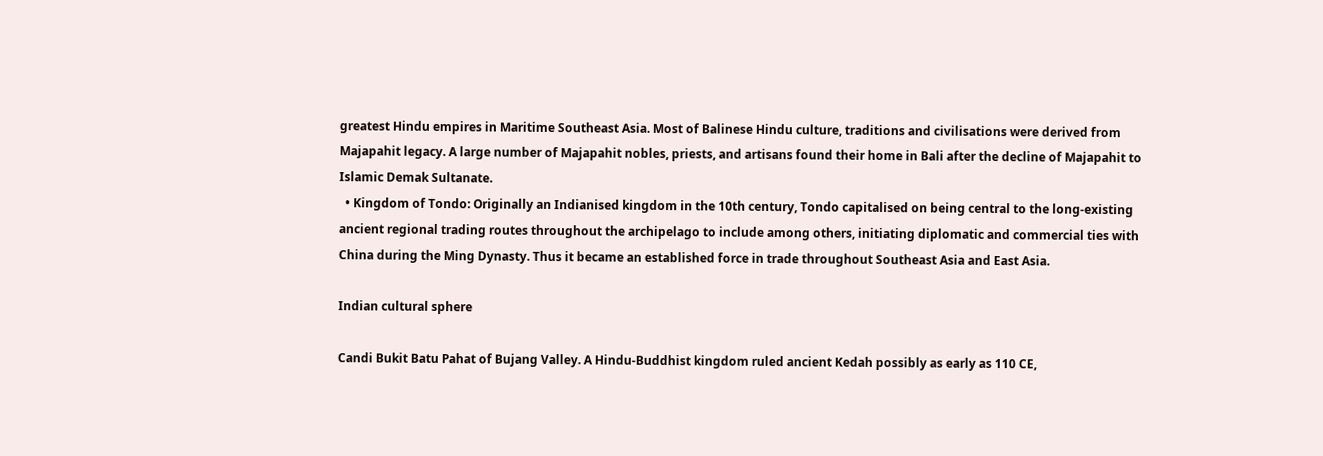greatest Hindu empires in Maritime Southeast Asia. Most of Balinese Hindu culture, traditions and civilisations were derived from Majapahit legacy. A large number of Majapahit nobles, priests, and artisans found their home in Bali after the decline of Majapahit to Islamic Demak Sultanate.
  • Kingdom of Tondo: Originally an Indianised kingdom in the 10th century, Tondo capitalised on being central to the long-existing ancient regional trading routes throughout the archipelago to include among others, initiating diplomatic and commercial ties with China during the Ming Dynasty. Thus it became an established force in trade throughout Southeast Asia and East Asia.

Indian cultural sphere

Candi Bukit Batu Pahat of Bujang Valley. A Hindu-Buddhist kingdom ruled ancient Kedah possibly as early as 110 CE,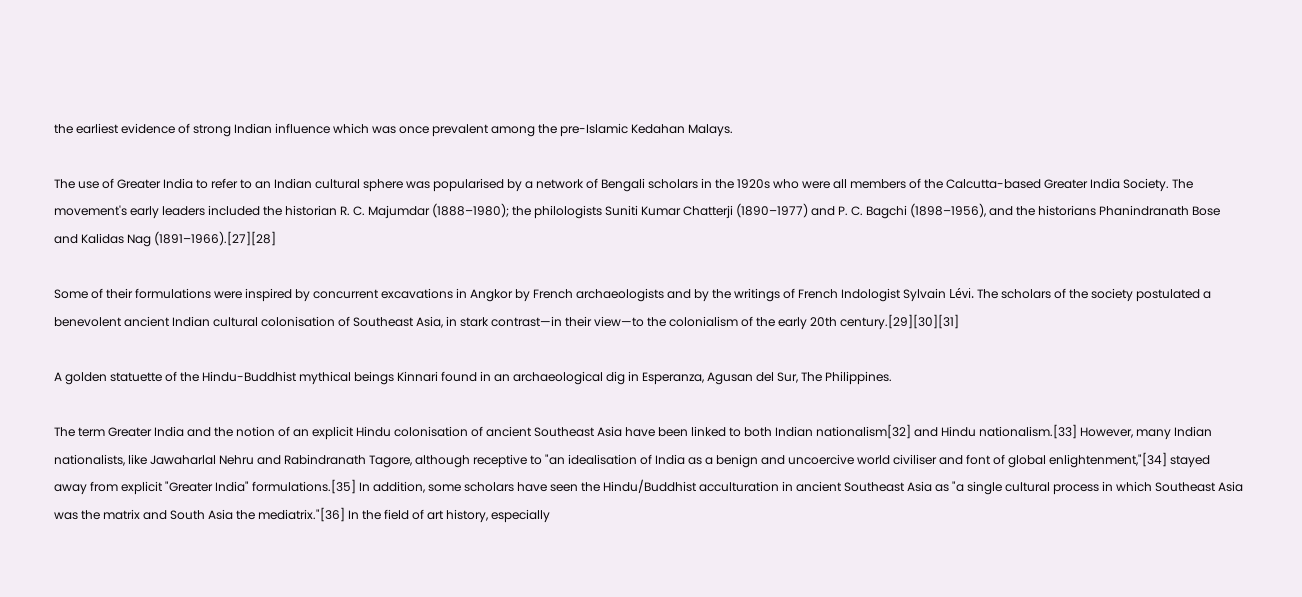the earliest evidence of strong Indian influence which was once prevalent among the pre-Islamic Kedahan Malays.

The use of Greater India to refer to an Indian cultural sphere was popularised by a network of Bengali scholars in the 1920s who were all members of the Calcutta-based Greater India Society. The movement's early leaders included the historian R. C. Majumdar (1888–1980); the philologists Suniti Kumar Chatterji (1890–1977) and P. C. Bagchi (1898–1956), and the historians Phanindranath Bose and Kalidas Nag (1891–1966).[27][28]

Some of their formulations were inspired by concurrent excavations in Angkor by French archaeologists and by the writings of French Indologist Sylvain Lévi. The scholars of the society postulated a benevolent ancient Indian cultural colonisation of Southeast Asia, in stark contrast—in their view—to the colonialism of the early 20th century.[29][30][31]

A golden statuette of the Hindu-Buddhist mythical beings Kinnari found in an archaeological dig in Esperanza, Agusan del Sur, The Philippines.

The term Greater India and the notion of an explicit Hindu colonisation of ancient Southeast Asia have been linked to both Indian nationalism[32] and Hindu nationalism.[33] However, many Indian nationalists, like Jawaharlal Nehru and Rabindranath Tagore, although receptive to "an idealisation of India as a benign and uncoercive world civiliser and font of global enlightenment,"[34] stayed away from explicit "Greater India" formulations.[35] In addition, some scholars have seen the Hindu/Buddhist acculturation in ancient Southeast Asia as "a single cultural process in which Southeast Asia was the matrix and South Asia the mediatrix."[36] In the field of art history, especially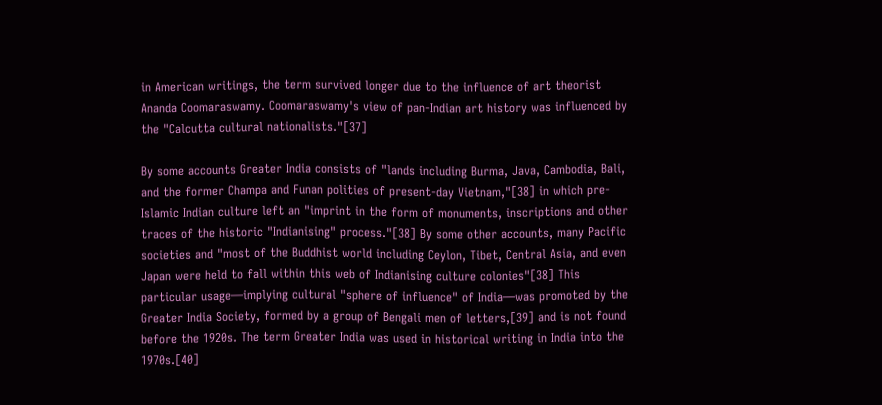in American writings, the term survived longer due to the influence of art theorist Ananda Coomaraswamy. Coomaraswamy's view of pan-Indian art history was influenced by the "Calcutta cultural nationalists."[37]

By some accounts Greater India consists of "lands including Burma, Java, Cambodia, Bali, and the former Champa and Funan polities of present-day Vietnam,"[38] in which pre-Islamic Indian culture left an "imprint in the form of monuments, inscriptions and other traces of the historic "Indianising" process."[38] By some other accounts, many Pacific societies and "most of the Buddhist world including Ceylon, Tibet, Central Asia, and even Japan were held to fall within this web of Indianising culture colonies"[38] This particular usage—implying cultural "sphere of influence" of India—was promoted by the Greater India Society, formed by a group of Bengali men of letters,[39] and is not found before the 1920s. The term Greater India was used in historical writing in India into the 1970s.[40]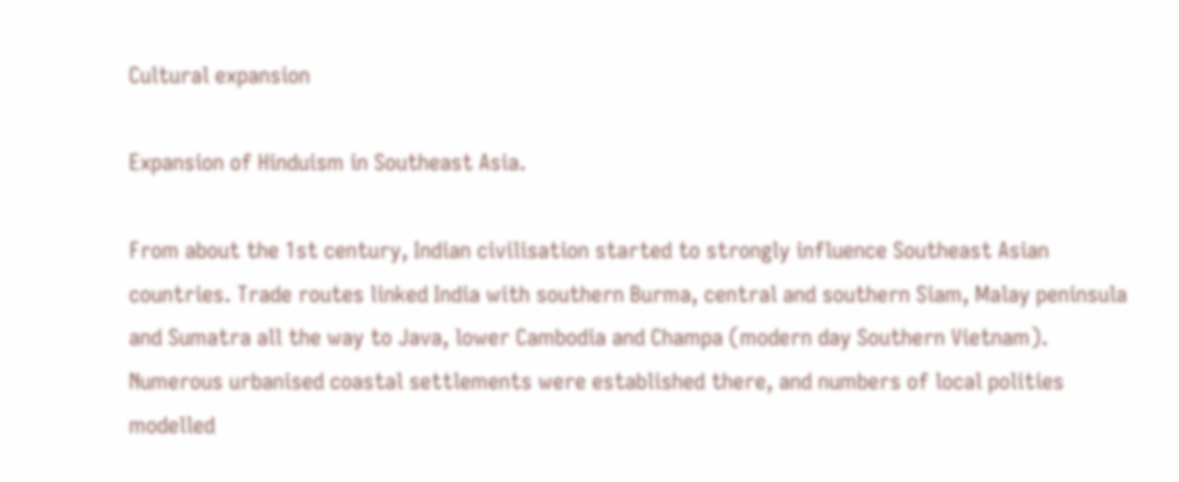Cultural expansion

Expansion of Hinduism in Southeast Asia.

From about the 1st century, Indian civilisation started to strongly influence Southeast Asian countries. Trade routes linked India with southern Burma, central and southern Siam, Malay peninsula and Sumatra all the way to Java, lower Cambodia and Champa (modern day Southern Vietnam). Numerous urbanised coastal settlements were established there, and numbers of local polities modelled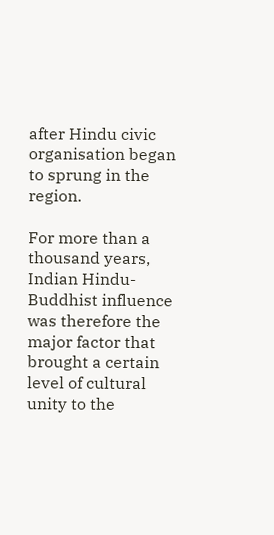after Hindu civic organisation began to sprung in the region.

For more than a thousand years, Indian Hindu-Buddhist influence was therefore the major factor that brought a certain level of cultural unity to the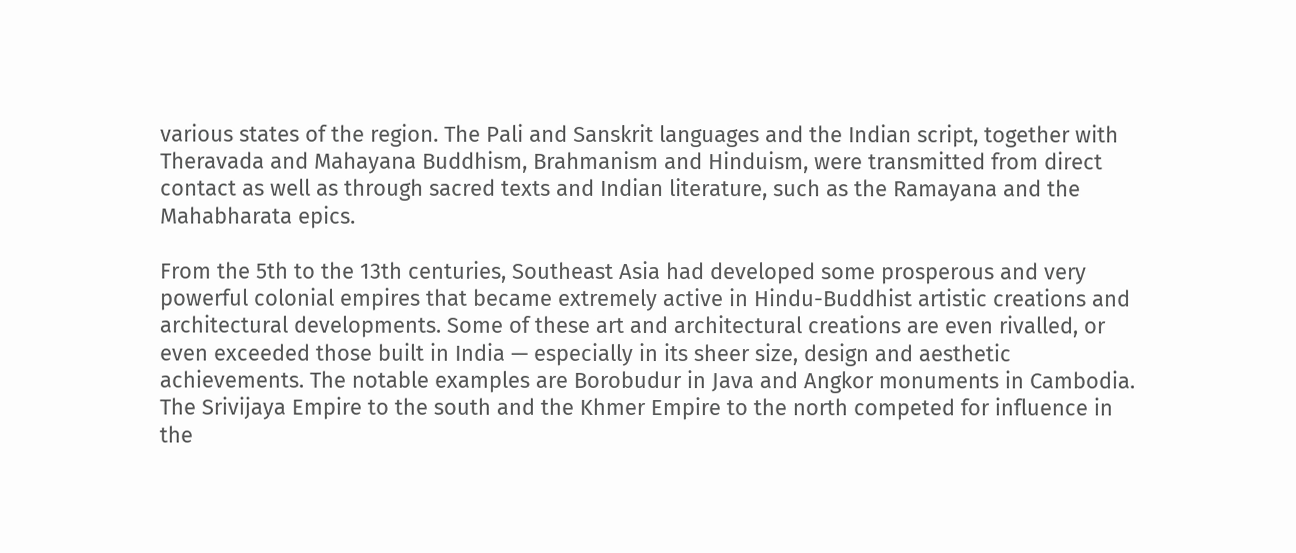various states of the region. The Pali and Sanskrit languages and the Indian script, together with Theravada and Mahayana Buddhism, Brahmanism and Hinduism, were transmitted from direct contact as well as through sacred texts and Indian literature, such as the Ramayana and the Mahabharata epics.

From the 5th to the 13th centuries, Southeast Asia had developed some prosperous and very powerful colonial empires that became extremely active in Hindu-Buddhist artistic creations and architectural developments. Some of these art and architectural creations are even rivalled, or even exceeded those built in India — especially in its sheer size, design and aesthetic achievements. The notable examples are Borobudur in Java and Angkor monuments in Cambodia. The Srivijaya Empire to the south and the Khmer Empire to the north competed for influence in the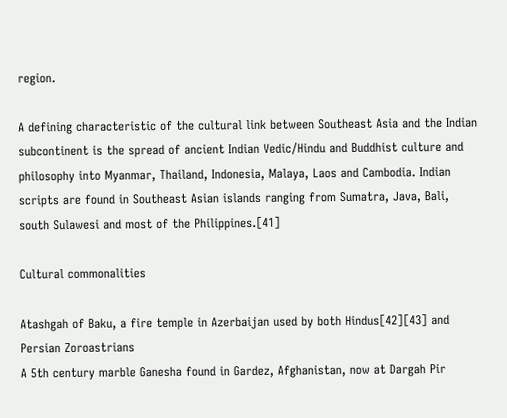region.

A defining characteristic of the cultural link between Southeast Asia and the Indian subcontinent is the spread of ancient Indian Vedic/Hindu and Buddhist culture and philosophy into Myanmar, Thailand, Indonesia, Malaya, Laos and Cambodia. Indian scripts are found in Southeast Asian islands ranging from Sumatra, Java, Bali, south Sulawesi and most of the Philippines.[41]

Cultural commonalities

Atashgah of Baku, a fire temple in Azerbaijan used by both Hindus[42][43] and Persian Zoroastrians
A 5th century marble Ganesha found in Gardez, Afghanistan, now at Dargah Pir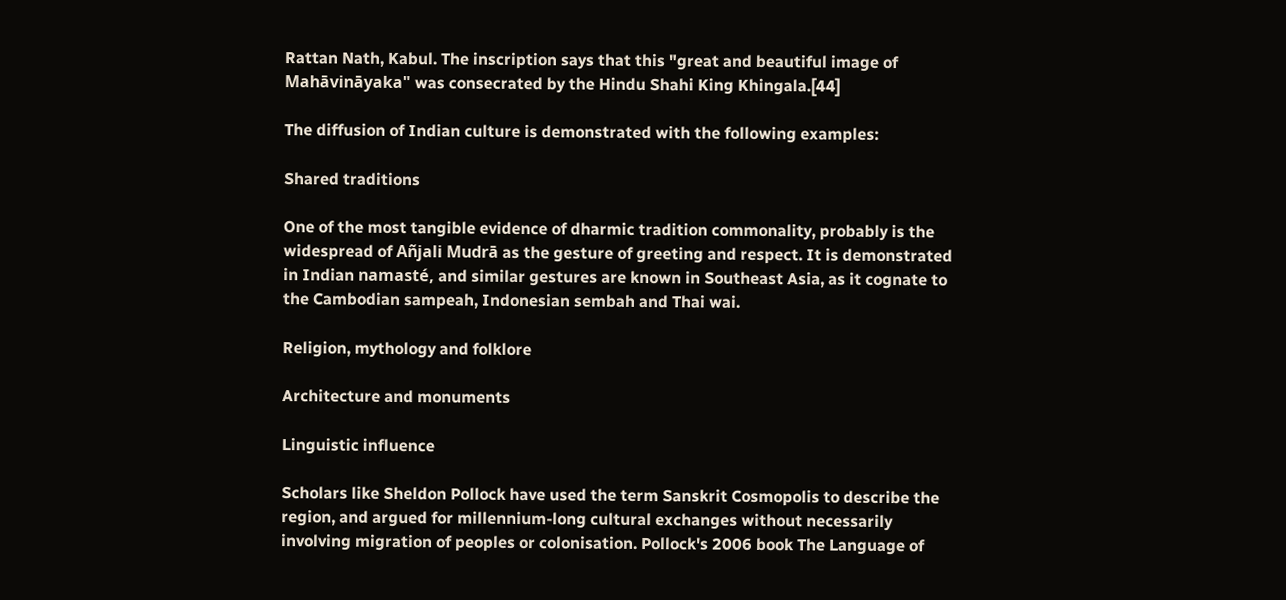Rattan Nath, Kabul. The inscription says that this "great and beautiful image of Mahāvināyaka" was consecrated by the Hindu Shahi King Khingala.[44]

The diffusion of Indian culture is demonstrated with the following examples:

Shared traditions

One of the most tangible evidence of dharmic tradition commonality, probably is the widespread of Añjali Mudrā as the gesture of greeting and respect. It is demonstrated in Indian namasté, and similar gestures are known in Southeast Asia, as it cognate to the Cambodian sampeah, Indonesian sembah and Thai wai.

Religion, mythology and folklore

Architecture and monuments

Linguistic influence

Scholars like Sheldon Pollock have used the term Sanskrit Cosmopolis to describe the region, and argued for millennium-long cultural exchanges without necessarily involving migration of peoples or colonisation. Pollock's 2006 book The Language of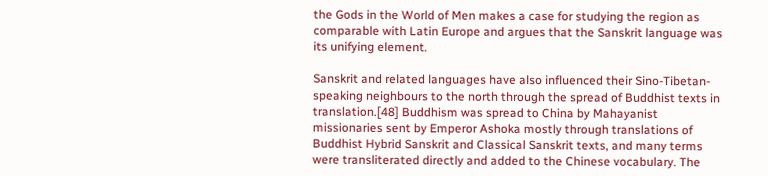the Gods in the World of Men makes a case for studying the region as comparable with Latin Europe and argues that the Sanskrit language was its unifying element.

Sanskrit and related languages have also influenced their Sino-Tibetan-speaking neighbours to the north through the spread of Buddhist texts in translation.[48] Buddhism was spread to China by Mahayanist missionaries sent by Emperor Ashoka mostly through translations of Buddhist Hybrid Sanskrit and Classical Sanskrit texts, and many terms were transliterated directly and added to the Chinese vocabulary. The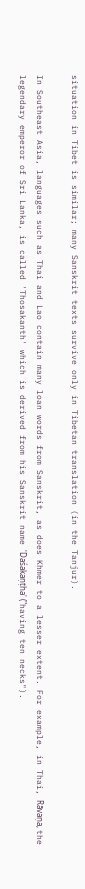situation in Tibet is similar; many Sanskrit texts survive only in Tibetan translation (in the Tanjur).

In Southeast Asia, languages such as Thai and Lao contain many loan words from Sanskrit, as does Khmer to a lesser extent. For example, in Thai, Rāvaṇa, the legendary emperor of Sri Lanka, is called 'Thosakanth' which is derived from his Sanskrit name 'Daśakaṇṭha' ("having ten necks").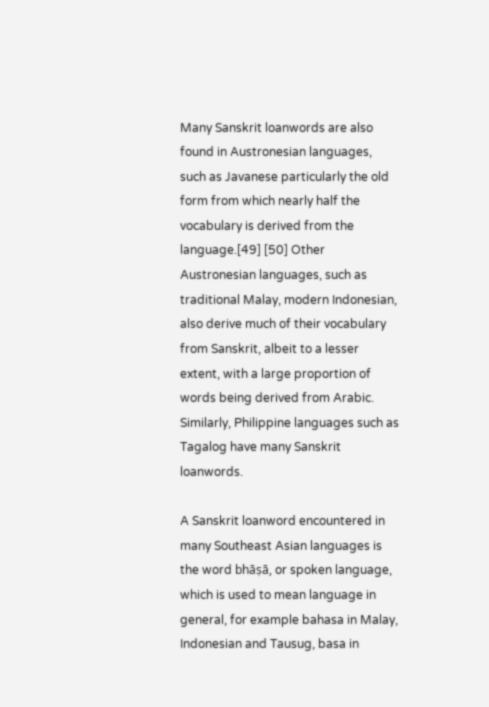Many Sanskrit loanwords are also found in Austronesian languages, such as Javanese particularly the old form from which nearly half the vocabulary is derived from the language.[49] [50] Other Austronesian languages, such as traditional Malay, modern Indonesian, also derive much of their vocabulary from Sanskrit, albeit to a lesser extent, with a large proportion of words being derived from Arabic. Similarly, Philippine languages such as Tagalog have many Sanskrit loanwords.

A Sanskrit loanword encountered in many Southeast Asian languages is the word bhāṣā, or spoken language, which is used to mean language in general, for example bahasa in Malay, Indonesian and Tausug, basa in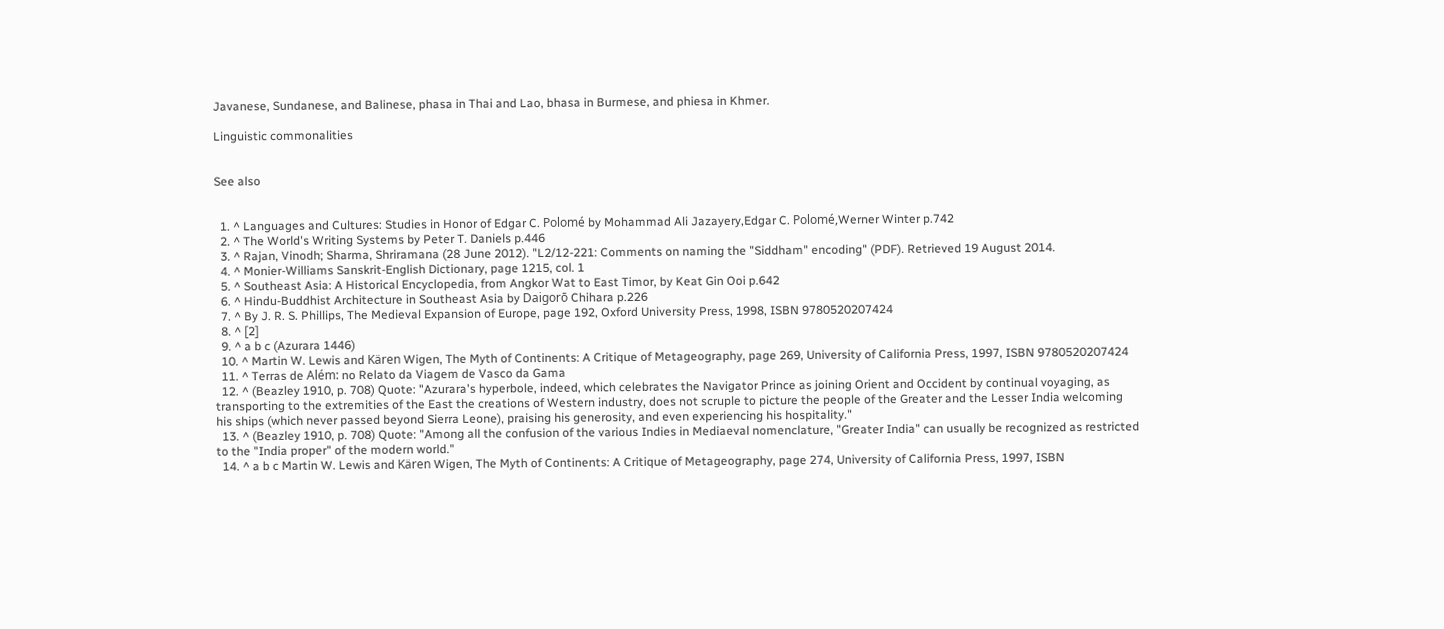Javanese, Sundanese, and Balinese, phasa in Thai and Lao, bhasa in Burmese, and phiesa in Khmer.

Linguistic commonalities


See also


  1. ^ Languages and Cultures: Studies in Honor of Edgar C. Polomé by Mohammad Ali Jazayery,Edgar C. Polomé,Werner Winter p.742
  2. ^ The World's Writing Systems by Peter T. Daniels p.446
  3. ^ Rajan, Vinodh; Sharma, Shriramana (28 June 2012). "L2/12-221: Comments on naming the "Siddham" encoding" (PDF). Retrieved 19 August 2014.
  4. ^ Monier-Williams Sanskrit-English Dictionary, page 1215, col. 1
  5. ^ Southeast Asia: A Historical Encyclopedia, from Angkor Wat to East Timor, by Keat Gin Ooi p.642
  6. ^ Hindu-Buddhist Architecture in Southeast Asia by Daigorō Chihara p.226
  7. ^ By J. R. S. Phillips, The Medieval Expansion of Europe, page 192, Oxford University Press, 1998, ISBN 9780520207424
  8. ^ [2]
  9. ^ a b c (Azurara 1446)
  10. ^ Martin W. Lewis and Kären Wigen, The Myth of Continents: A Critique of Metageography, page 269, University of California Press, 1997, ISBN 9780520207424
  11. ^ Terras de Além: no Relato da Viagem de Vasco da Gama
  12. ^ (Beazley 1910, p. 708) Quote: "Azurara's hyperbole, indeed, which celebrates the Navigator Prince as joining Orient and Occident by continual voyaging, as transporting to the extremities of the East the creations of Western industry, does not scruple to picture the people of the Greater and the Lesser India welcoming his ships (which never passed beyond Sierra Leone), praising his generosity, and even experiencing his hospitality."
  13. ^ (Beazley 1910, p. 708) Quote: "Among all the confusion of the various Indies in Mediaeval nomenclature, "Greater India" can usually be recognized as restricted to the "India proper" of the modern world."
  14. ^ a b c Martin W. Lewis and Kären Wigen, The Myth of Continents: A Critique of Metageography, page 274, University of California Press, 1997, ISBN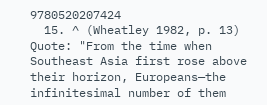9780520207424
  15. ^ (Wheatley 1982, p. 13) Quote: "From the time when Southeast Asia first rose above their horizon, Europeans—the infinitesimal number of them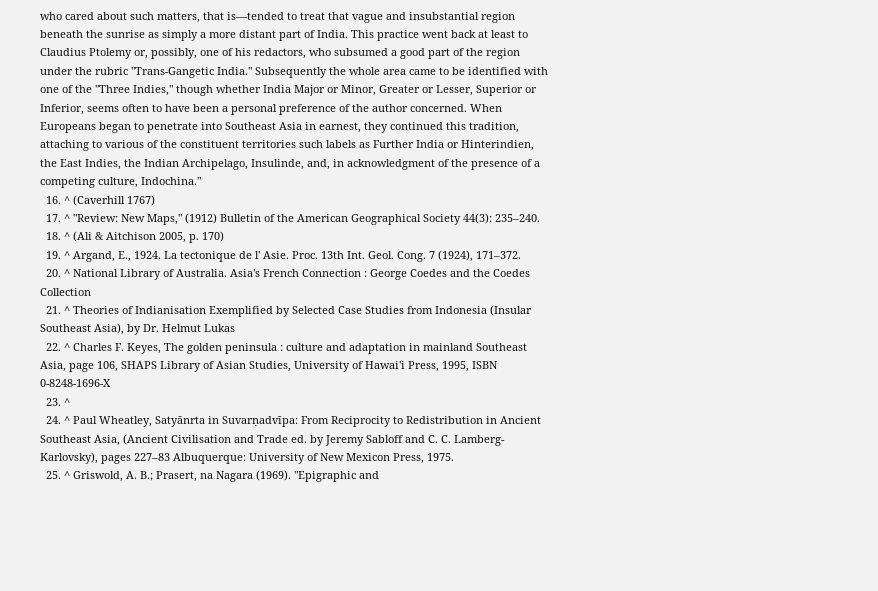who cared about such matters, that is—tended to treat that vague and insubstantial region beneath the sunrise as simply a more distant part of India. This practice went back at least to Claudius Ptolemy or, possibly, one of his redactors, who subsumed a good part of the region under the rubric "Trans-Gangetic India." Subsequently the whole area came to be identified with one of the "Three Indies," though whether India Major or Minor, Greater or Lesser, Superior or Inferior, seems often to have been a personal preference of the author concerned. When Europeans began to penetrate into Southeast Asia in earnest, they continued this tradition, attaching to various of the constituent territories such labels as Further India or Hinterindien, the East Indies, the Indian Archipelago, Insulinde, and, in acknowledgment of the presence of a competing culture, Indochina."
  16. ^ (Caverhill 1767)
  17. ^ "Review: New Maps," (1912) Bulletin of the American Geographical Society 44(3): 235–240.
  18. ^ (Ali & Aitchison 2005, p. 170)
  19. ^ Argand, E., 1924. La tectonique de l' Asie. Proc. 13th Int. Geol. Cong. 7 (1924), 171–372.
  20. ^ National Library of Australia. Asia's French Connection : George Coedes and the Coedes Collection
  21. ^ Theories of Indianisation Exemplified by Selected Case Studies from Indonesia (Insular Southeast Asia), by Dr. Helmut Lukas
  22. ^ Charles F. Keyes, The golden peninsula : culture and adaptation in mainland Southeast Asia, page 106, SHAPS Library of Asian Studies, University of Hawai'i Press, 1995, ISBN 0-8248-1696-X
  23. ^
  24. ^ Paul Wheatley, Satyānrta in Suvarṇadvīpa: From Reciprocity to Redistribution in Ancient Southeast Asia, (Ancient Civilisation and Trade ed. by Jeremy Sabloff and C. C. Lamberg-Karlovsky), pages 227–83 Albuquerque: University of New Mexicon Press, 1975.
  25. ^ Griswold, A. B.; Prasert, na Nagara (1969). "Epigraphic and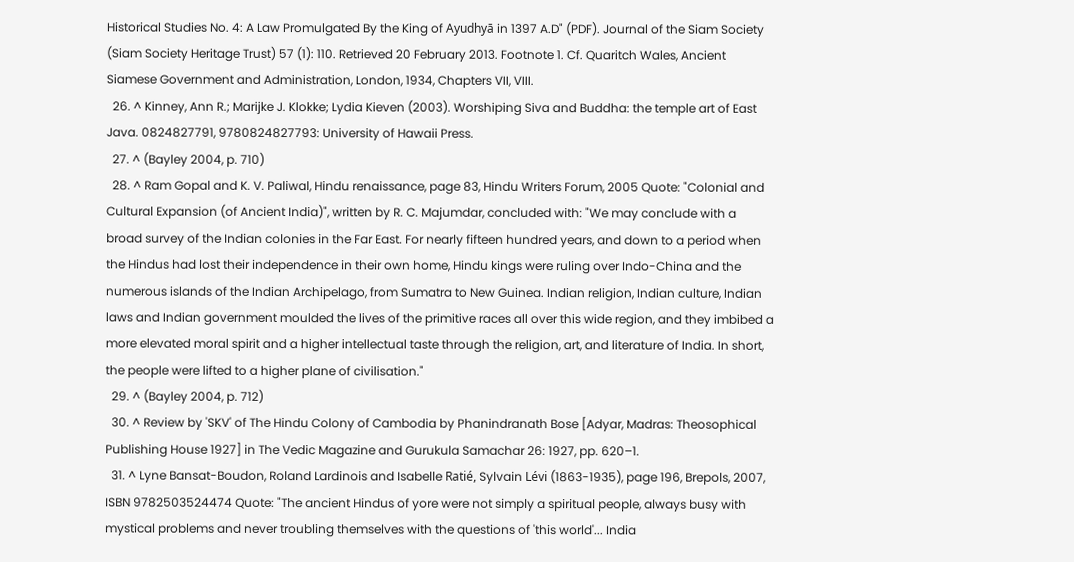Historical Studies No. 4: A Law Promulgated By the King of Ayudhyā in 1397 A.D" (PDF). Journal of the Siam Society (Siam Society Heritage Trust) 57 (1): 110. Retrieved 20 February 2013. Footnote 1. Cf. Quaritch Wales, Ancient Siamese Government and Administration, London, 1934, Chapters VII, VIII.
  26. ^ Kinney, Ann R.; Marijke J. Klokke; Lydia Kieven (2003). Worshiping Siva and Buddha: the temple art of East Java. 0824827791, 9780824827793: University of Hawaii Press.
  27. ^ (Bayley 2004, p. 710)
  28. ^ Ram Gopal and K. V. Paliwal, Hindu renaissance, page 83, Hindu Writers Forum, 2005 Quote: "Colonial and Cultural Expansion (of Ancient India)", written by R. C. Majumdar, concluded with: "We may conclude with a broad survey of the Indian colonies in the Far East. For nearly fifteen hundred years, and down to a period when the Hindus had lost their independence in their own home, Hindu kings were ruling over Indo-China and the numerous islands of the Indian Archipelago, from Sumatra to New Guinea. Indian religion, Indian culture, Indian laws and Indian government moulded the lives of the primitive races all over this wide region, and they imbibed a more elevated moral spirit and a higher intellectual taste through the religion, art, and literature of India. In short, the people were lifted to a higher plane of civilisation."
  29. ^ (Bayley 2004, p. 712)
  30. ^ Review by 'SKV' of The Hindu Colony of Cambodia by Phanindranath Bose [Adyar, Madras: Theosophical Publishing House 1927] in The Vedic Magazine and Gurukula Samachar 26: 1927, pp. 620–1.
  31. ^ Lyne Bansat-Boudon, Roland Lardinois and Isabelle Ratié, Sylvain Lévi (1863-1935), page 196, Brepols, 2007, ISBN 9782503524474 Quote: "The ancient Hindus of yore were not simply a spiritual people, always busy with mystical problems and never troubling themselves with the questions of 'this world'... India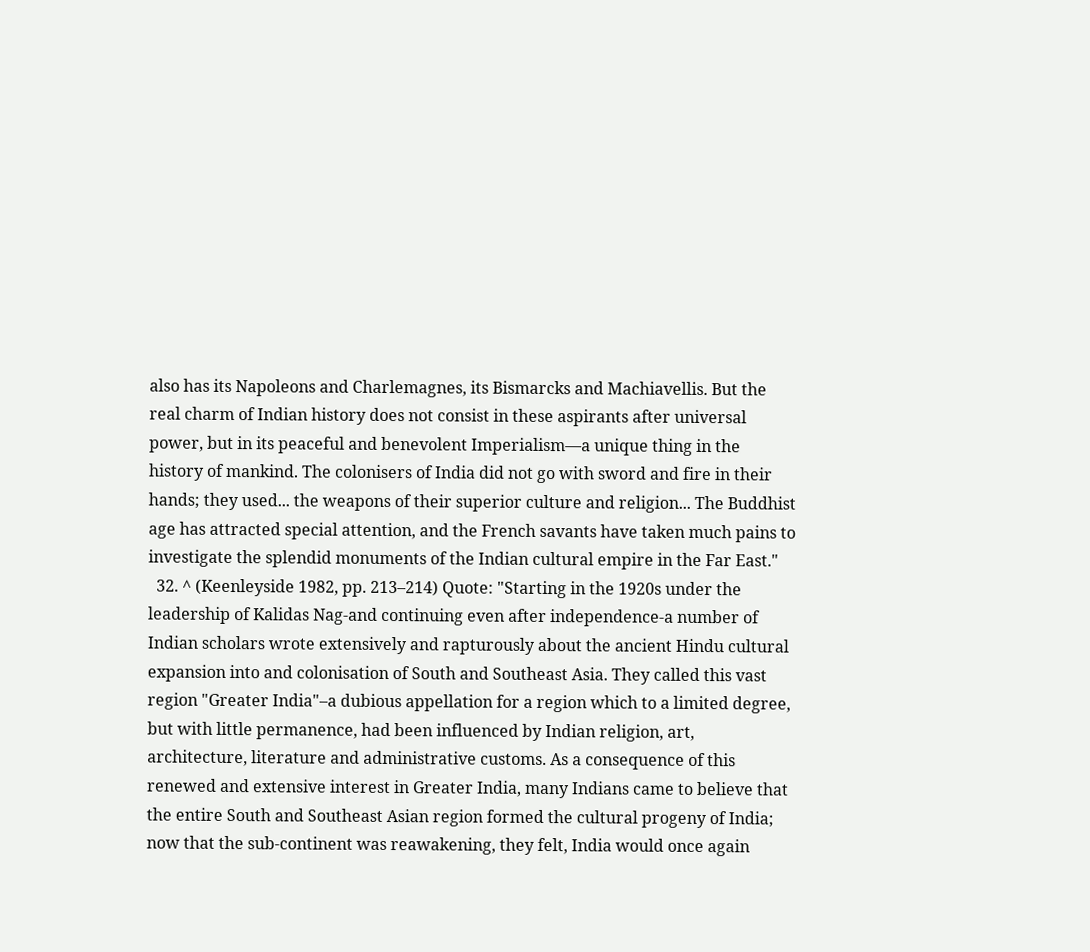also has its Napoleons and Charlemagnes, its Bismarcks and Machiavellis. But the real charm of Indian history does not consist in these aspirants after universal power, but in its peaceful and benevolent Imperialism—a unique thing in the history of mankind. The colonisers of India did not go with sword and fire in their hands; they used... the weapons of their superior culture and religion... The Buddhist age has attracted special attention, and the French savants have taken much pains to investigate the splendid monuments of the Indian cultural empire in the Far East."
  32. ^ (Keenleyside 1982, pp. 213–214) Quote: "Starting in the 1920s under the leadership of Kalidas Nag-and continuing even after independence-a number of Indian scholars wrote extensively and rapturously about the ancient Hindu cultural expansion into and colonisation of South and Southeast Asia. They called this vast region "Greater India"–a dubious appellation for a region which to a limited degree, but with little permanence, had been influenced by Indian religion, art, architecture, literature and administrative customs. As a consequence of this renewed and extensive interest in Greater India, many Indians came to believe that the entire South and Southeast Asian region formed the cultural progeny of India; now that the sub-continent was reawakening, they felt, India would once again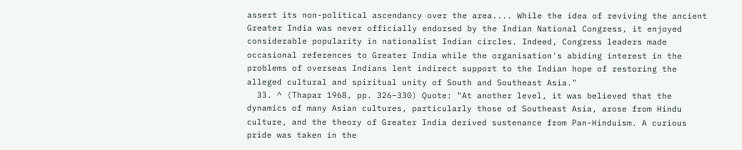assert its non-political ascendancy over the area.... While the idea of reviving the ancient Greater India was never officially endorsed by the Indian National Congress, it enjoyed considerable popularity in nationalist Indian circles. Indeed, Congress leaders made occasional references to Greater India while the organisation's abiding interest in the problems of overseas Indians lent indirect support to the Indian hope of restoring the alleged cultural and spiritual unity of South and Southeast Asia."
  33. ^ (Thapar 1968, pp. 326–330) Quote: "At another level, it was believed that the dynamics of many Asian cultures, particularly those of Southeast Asia, arose from Hindu culture, and the theory of Greater India derived sustenance from Pan-Hinduism. A curious pride was taken in the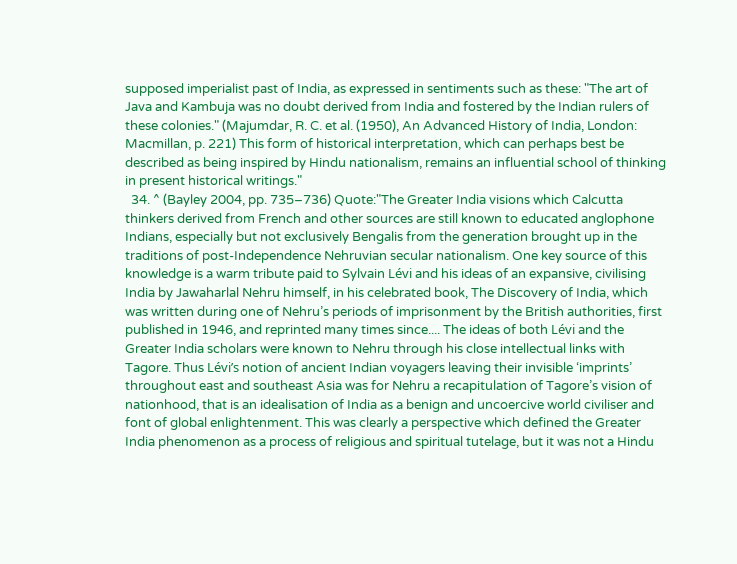supposed imperialist past of India, as expressed in sentiments such as these: "The art of Java and Kambuja was no doubt derived from India and fostered by the Indian rulers of these colonies." (Majumdar, R. C. et al. (1950), An Advanced History of India, London: Macmillan, p. 221) This form of historical interpretation, which can perhaps best be described as being inspired by Hindu nationalism, remains an influential school of thinking in present historical writings."
  34. ^ (Bayley 2004, pp. 735–736) Quote:"The Greater India visions which Calcutta thinkers derived from French and other sources are still known to educated anglophone Indians, especially but not exclusively Bengalis from the generation brought up in the traditions of post-Independence Nehruvian secular nationalism. One key source of this knowledge is a warm tribute paid to Sylvain Lévi and his ideas of an expansive, civilising India by Jawaharlal Nehru himself, in his celebrated book, The Discovery of India, which was written during one of Nehru’s periods of imprisonment by the British authorities, first published in 1946, and reprinted many times since.... The ideas of both Lévi and the Greater India scholars were known to Nehru through his close intellectual links with Tagore. Thus Lévi’s notion of ancient Indian voyagers leaving their invisible ‘imprints’ throughout east and southeast Asia was for Nehru a recapitulation of Tagore’s vision of nationhood, that is an idealisation of India as a benign and uncoercive world civiliser and font of global enlightenment. This was clearly a perspective which defined the Greater India phenomenon as a process of religious and spiritual tutelage, but it was not a Hindu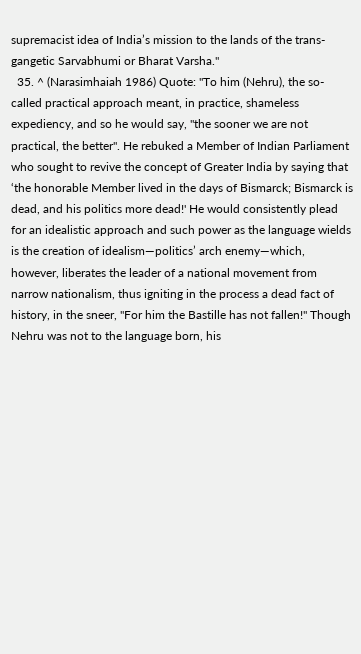supremacist idea of India’s mission to the lands of the trans-gangetic Sarvabhumi or Bharat Varsha."
  35. ^ (Narasimhaiah 1986) Quote: "To him (Nehru), the so-called practical approach meant, in practice, shameless expediency, and so he would say, "the sooner we are not practical, the better". He rebuked a Member of Indian Parliament who sought to revive the concept of Greater India by saying that ‘the honorable Member lived in the days of Bismarck; Bismarck is dead, and his politics more dead!' He would consistently plead for an idealistic approach and such power as the language wields is the creation of idealism—politics’ arch enemy—which, however, liberates the leader of a national movement from narrow nationalism, thus igniting in the process a dead fact of history, in the sneer, "For him the Bastille has not fallen!" Though Nehru was not to the language born, his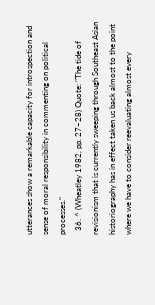utterances show a remarkable capacity for introspection and sense of moral responsibility in commenting on political processes."
  36. ^ (Wheatley 1982, pp. 27–28) Quote: "The tide of revisionism that is currently sweeping through Southeast Asian historiography has in effect taken us back almost to the point where we have to consider reevaluating almost every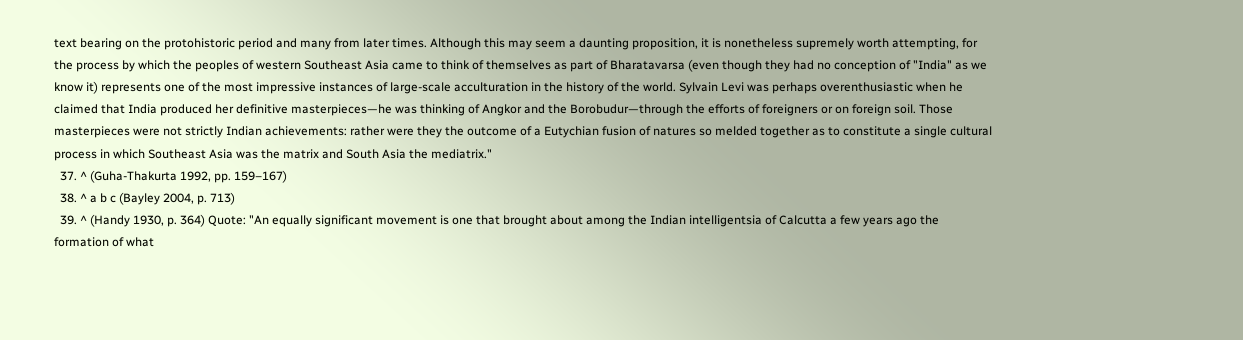text bearing on the protohistoric period and many from later times. Although this may seem a daunting proposition, it is nonetheless supremely worth attempting, for the process by which the peoples of western Southeast Asia came to think of themselves as part of Bharatavarsa (even though they had no conception of "India" as we know it) represents one of the most impressive instances of large-scale acculturation in the history of the world. Sylvain Levi was perhaps overenthusiastic when he claimed that India produced her definitive masterpieces—he was thinking of Angkor and the Borobudur—through the efforts of foreigners or on foreign soil. Those masterpieces were not strictly Indian achievements: rather were they the outcome of a Eutychian fusion of natures so melded together as to constitute a single cultural process in which Southeast Asia was the matrix and South Asia the mediatrix."
  37. ^ (Guha-Thakurta 1992, pp. 159–167)
  38. ^ a b c (Bayley 2004, p. 713)
  39. ^ (Handy 1930, p. 364) Quote: "An equally significant movement is one that brought about among the Indian intelligentsia of Calcutta a few years ago the formation of what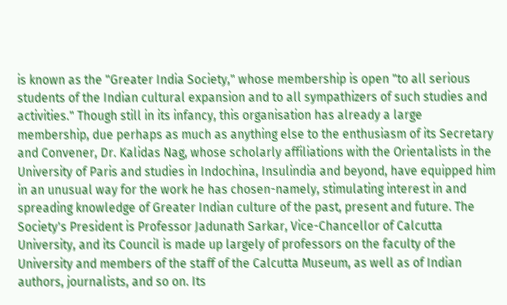is known as the "Greater India Society," whose membership is open "to all serious students of the Indian cultural expansion and to all sympathizers of such studies and activities." Though still in its infancy, this organisation has already a large membership, due perhaps as much as anything else to the enthusiasm of its Secretary and Convener, Dr. Kalidas Nag, whose scholarly affiliations with the Orientalists in the University of Paris and studies in Indochina, Insulindia and beyond, have equipped him in an unusual way for the work he has chosen-namely, stimulating interest in and spreading knowledge of Greater Indian culture of the past, present and future. The Society's President is Professor Jadunath Sarkar, Vice-Chancellor of Calcutta University, and its Council is made up largely of professors on the faculty of the University and members of the staff of the Calcutta Museum, as well as of Indian authors, journalists, and so on. Its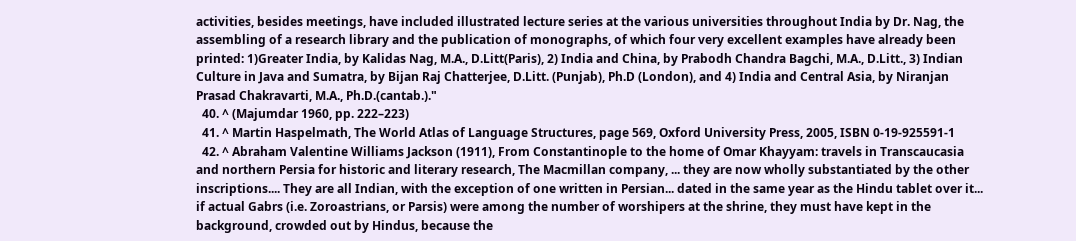activities, besides meetings, have included illustrated lecture series at the various universities throughout India by Dr. Nag, the assembling of a research library and the publication of monographs, of which four very excellent examples have already been printed: 1)Greater India, by Kalidas Nag, M.A., D.Litt(Paris), 2) India and China, by Prabodh Chandra Bagchi, M.A., D.Litt., 3) Indian Culture in Java and Sumatra, by Bijan Raj Chatterjee, D.Litt. (Punjab), Ph.D (London), and 4) India and Central Asia, by Niranjan Prasad Chakravarti, M.A., Ph.D.(cantab.)."
  40. ^ (Majumdar 1960, pp. 222–223)
  41. ^ Martin Haspelmath, The World Atlas of Language Structures, page 569, Oxford University Press, 2005, ISBN 0-19-925591-1
  42. ^ Abraham Valentine Williams Jackson (1911), From Constantinople to the home of Omar Khayyam: travels in Transcaucasia and northern Persia for historic and literary research, The Macmillan company, ... they are now wholly substantiated by the other inscriptions.... They are all Indian, with the exception of one written in Persian... dated in the same year as the Hindu tablet over it... if actual Gabrs (i.e. Zoroastrians, or Parsis) were among the number of worshipers at the shrine, they must have kept in the background, crowded out by Hindus, because the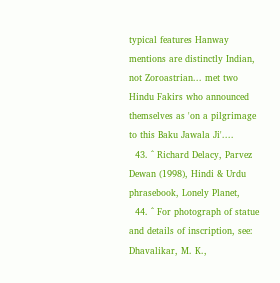typical features Hanway mentions are distinctly Indian, not Zoroastrian... met two Hindu Fakirs who announced themselves as 'on a pilgrimage to this Baku Jawala Ji'....
  43. ^ Richard Delacy, Parvez Dewan (1998), Hindi & Urdu phrasebook, Lonely Planet,
  44. ^ For photograph of statue and details of inscription, see: Dhavalikar, M. K.,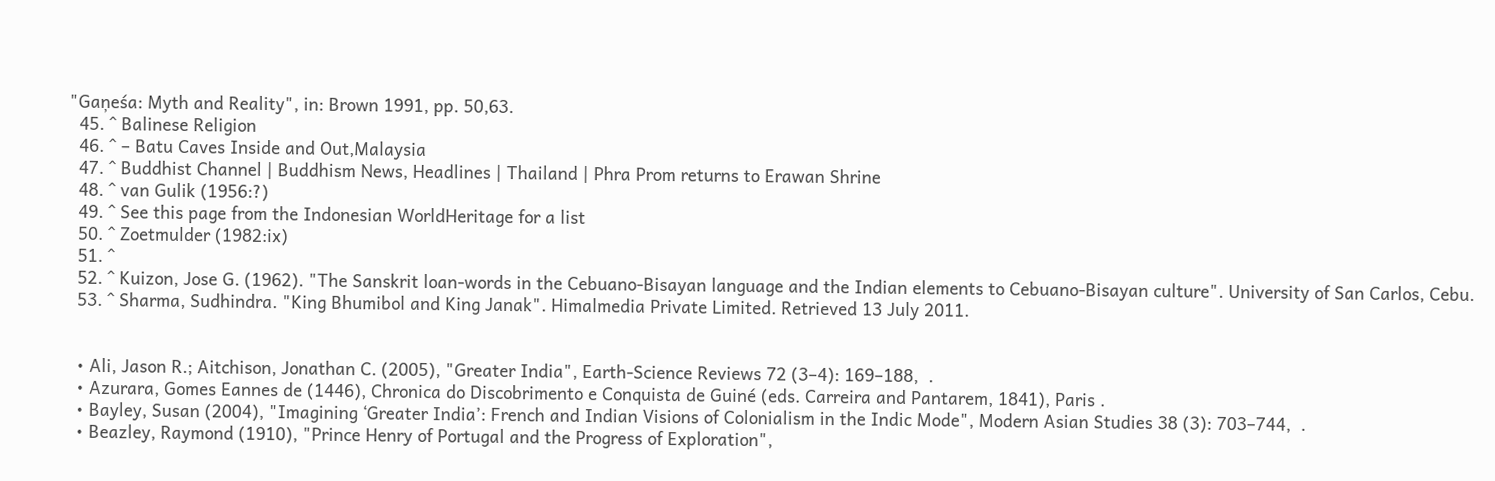"Gaņeśa: Myth and Reality", in: Brown 1991, pp. 50,63.
  45. ^ Balinese Religion
  46. ^ – Batu Caves Inside and Out,Malaysia
  47. ^ Buddhist Channel | Buddhism News, Headlines | Thailand | Phra Prom returns to Erawan Shrine
  48. ^ van Gulik (1956:?)
  49. ^ See this page from the Indonesian WorldHeritage for a list
  50. ^ Zoetmulder (1982:ix)
  51. ^
  52. ^ Kuizon, Jose G. (1962). "The Sanskrit loan-words in the Cebuano-Bisayan language and the Indian elements to Cebuano-Bisayan culture". University of San Carlos, Cebu.
  53. ^ Sharma, Sudhindra. "King Bhumibol and King Janak". Himalmedia Private Limited. Retrieved 13 July 2011.


  • Ali, Jason R.; Aitchison, Jonathan C. (2005), "Greater India", Earth-Science Reviews 72 (3–4): 169–188,  .
  • Azurara, Gomes Eannes de (1446), Chronica do Discobrimento e Conquista de Guiné (eds. Carreira and Pantarem, 1841), Paris .
  • Bayley, Susan (2004), "Imagining ‘Greater India’: French and Indian Visions of Colonialism in the Indic Mode", Modern Asian Studies 38 (3): 703–744,  .
  • Beazley, Raymond (1910), "Prince Henry of Portugal and the Progress of Exploration",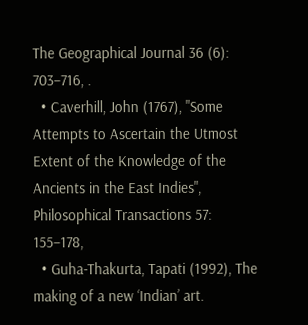The Geographical Journal 36 (6): 703–716, .
  • Caverhill, John (1767), "Some Attempts to Ascertain the Utmost Extent of the Knowledge of the Ancients in the East Indies", Philosophical Transactions 57: 155–178,
  • Guha-Thakurta, Tapati (1992), The making of a new ‘Indian’ art.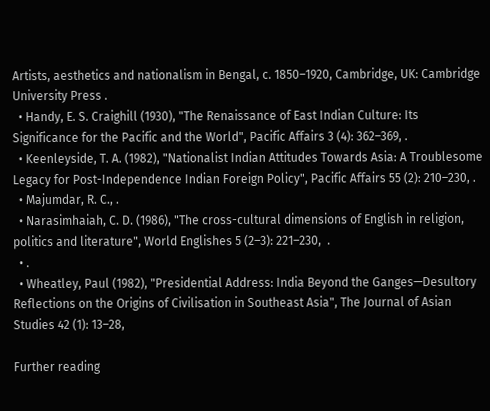Artists, aesthetics and nationalism in Bengal, c. 1850–1920, Cambridge, UK: Cambridge University Press .
  • Handy, E. S. Craighill (1930), "The Renaissance of East Indian Culture: Its Significance for the Pacific and the World", Pacific Affairs 3 (4): 362–369, .
  • Keenleyside, T. A. (1982), "Nationalist Indian Attitudes Towards Asia: A Troublesome Legacy for Post-Independence Indian Foreign Policy", Pacific Affairs 55 (2): 210–230, .
  • Majumdar, R. C., .
  • Narasimhaiah, C. D. (1986), "The cross-cultural dimensions of English in religion, politics and literature", World Englishes 5 (2–3): 221–230,  .
  • .
  • Wheatley, Paul (1982), "Presidential Address: India Beyond the Ganges—Desultory Reflections on the Origins of Civilisation in Southeast Asia", The Journal of Asian Studies 42 (1): 13–28,

Further reading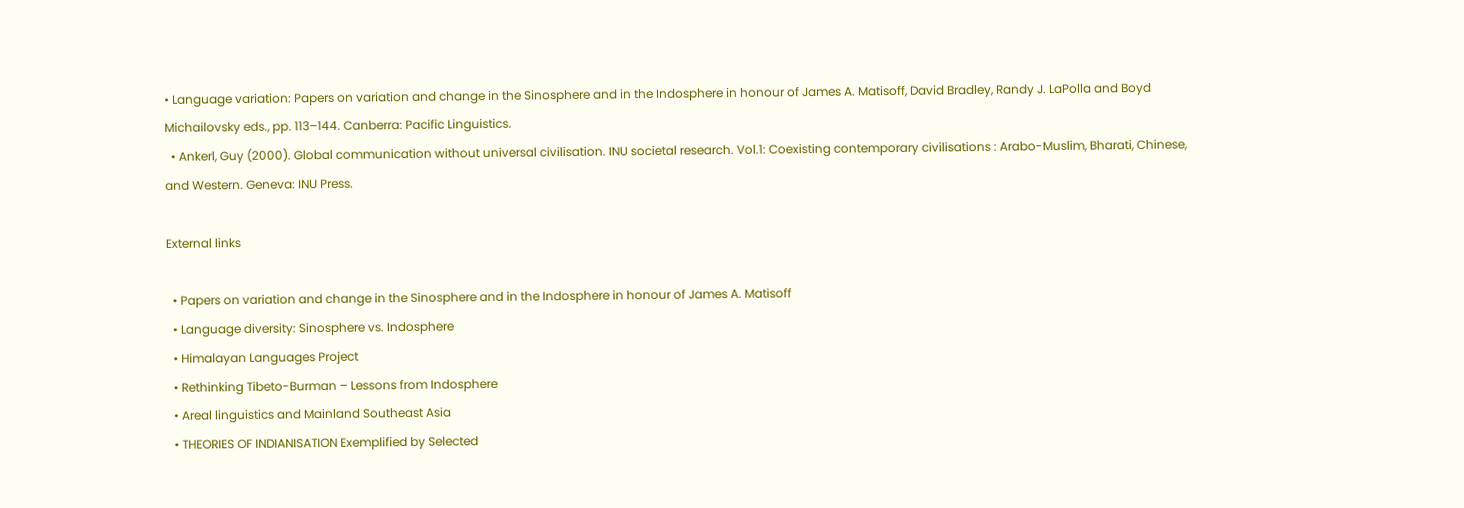• Language variation: Papers on variation and change in the Sinosphere and in the Indosphere in honour of James A. Matisoff, David Bradley, Randy J. LaPolla and Boyd Michailovsky eds., pp. 113–144. Canberra: Pacific Linguistics.
  • Ankerl, Guy (2000). Global communication without universal civilisation. INU societal research. Vol.1: Coexisting contemporary civilisations : Arabo-Muslim, Bharati, Chinese, and Western. Geneva: INU Press.

External links

  • Papers on variation and change in the Sinosphere and in the Indosphere in honour of James A. Matisoff
  • Language diversity: Sinosphere vs. Indosphere
  • Himalayan Languages Project
  • Rethinking Tibeto-Burman – Lessons from Indosphere
  • Areal linguistics and Mainland Southeast Asia
  • THEORIES OF INDIANISATION Exemplified by Selected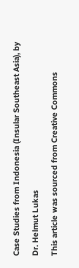Case Studies from Indonesia (Insular Southeast Asia), by Dr. Helmut Lukas
This article was sourced from Creative Commons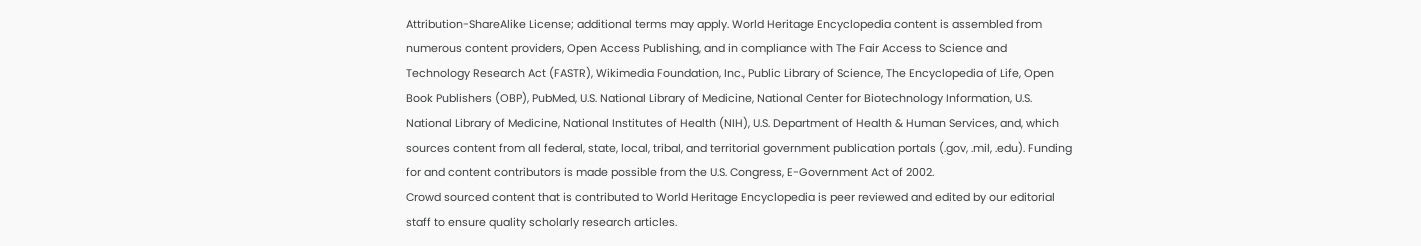Attribution-ShareAlike License; additional terms may apply. World Heritage Encyclopedia content is assembled from numerous content providers, Open Access Publishing, and in compliance with The Fair Access to Science and Technology Research Act (FASTR), Wikimedia Foundation, Inc., Public Library of Science, The Encyclopedia of Life, Open Book Publishers (OBP), PubMed, U.S. National Library of Medicine, National Center for Biotechnology Information, U.S. National Library of Medicine, National Institutes of Health (NIH), U.S. Department of Health & Human Services, and, which sources content from all federal, state, local, tribal, and territorial government publication portals (.gov, .mil, .edu). Funding for and content contributors is made possible from the U.S. Congress, E-Government Act of 2002.
Crowd sourced content that is contributed to World Heritage Encyclopedia is peer reviewed and edited by our editorial staff to ensure quality scholarly research articles.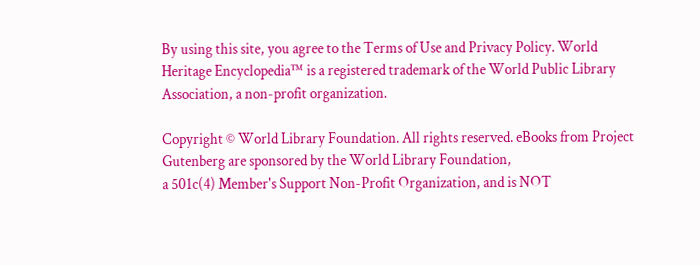By using this site, you agree to the Terms of Use and Privacy Policy. World Heritage Encyclopedia™ is a registered trademark of the World Public Library Association, a non-profit organization.

Copyright © World Library Foundation. All rights reserved. eBooks from Project Gutenberg are sponsored by the World Library Foundation,
a 501c(4) Member's Support Non-Profit Organization, and is NOT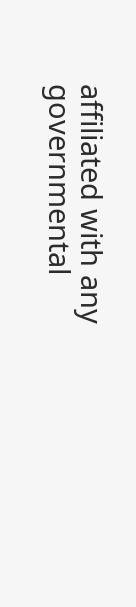affiliated with any governmental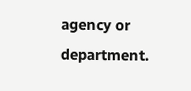agency or department.